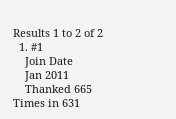Results 1 to 2 of 2
  1. #1
    Join Date
    Jan 2011
    Thanked 665 Times in 631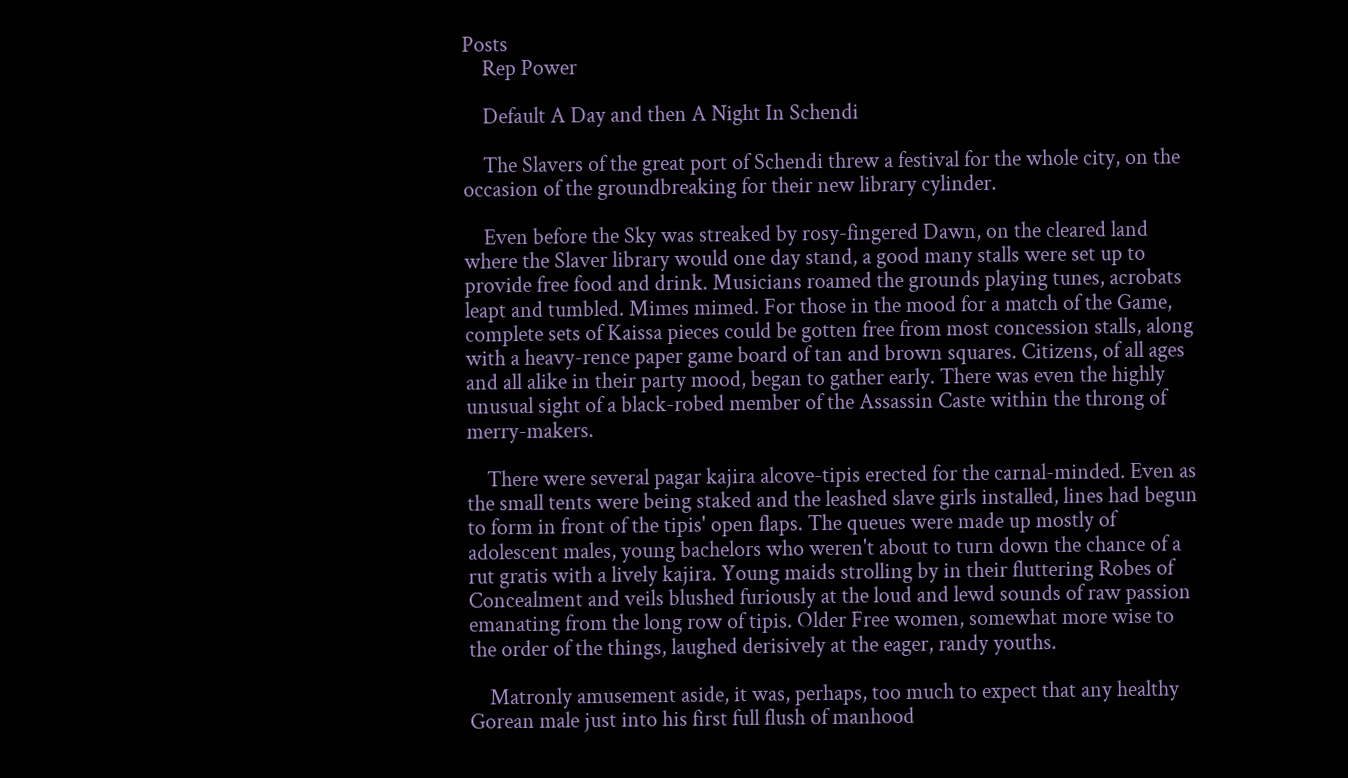Posts
    Rep Power

    Default A Day and then A Night In Schendi

    The Slavers of the great port of Schendi threw a festival for the whole city, on the occasion of the groundbreaking for their new library cylinder.

    Even before the Sky was streaked by rosy-fingered Dawn, on the cleared land where the Slaver library would one day stand, a good many stalls were set up to provide free food and drink. Musicians roamed the grounds playing tunes, acrobats leapt and tumbled. Mimes mimed. For those in the mood for a match of the Game, complete sets of Kaissa pieces could be gotten free from most concession stalls, along with a heavy-rence paper game board of tan and brown squares. Citizens, of all ages and all alike in their party mood, began to gather early. There was even the highly unusual sight of a black-robed member of the Assassin Caste within the throng of merry-makers.

    There were several pagar kajira alcove-tipis erected for the carnal-minded. Even as the small tents were being staked and the leashed slave girls installed, lines had begun to form in front of the tipis' open flaps. The queues were made up mostly of adolescent males, young bachelors who weren't about to turn down the chance of a rut gratis with a lively kajira. Young maids strolling by in their fluttering Robes of Concealment and veils blushed furiously at the loud and lewd sounds of raw passion emanating from the long row of tipis. Older Free women, somewhat more wise to the order of the things, laughed derisively at the eager, randy youths.

    Matronly amusement aside, it was, perhaps, too much to expect that any healthy Gorean male just into his first full flush of manhood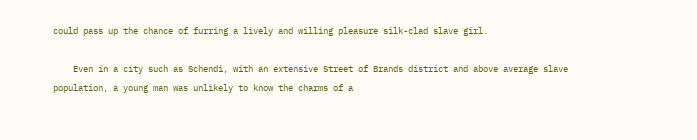could pass up the chance of furring a lively and willing pleasure silk-clad slave girl.

    Even in a city such as Schendi, with an extensive Street of Brands district and above average slave population, a young man was unlikely to know the charms of a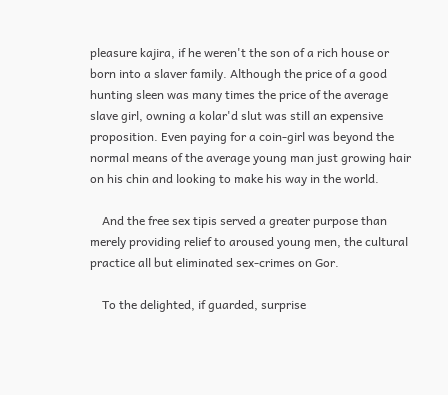pleasure kajira, if he weren't the son of a rich house or born into a slaver family. Although the price of a good hunting sleen was many times the price of the average slave girl, owning a kolar'd slut was still an expensive proposition. Even paying for a coin-girl was beyond the normal means of the average young man just growing hair on his chin and looking to make his way in the world.

    And the free sex tipis served a greater purpose than merely providing relief to aroused young men, the cultural practice all but eliminated sex-crimes on Gor.

    To the delighted, if guarded, surprise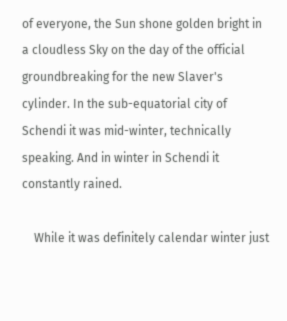of everyone, the Sun shone golden bright in a cloudless Sky on the day of the official groundbreaking for the new Slaver's cylinder. In the sub-equatorial city of Schendi it was mid-winter, technically speaking. And in winter in Schendi it constantly rained.

    While it was definitely calendar winter just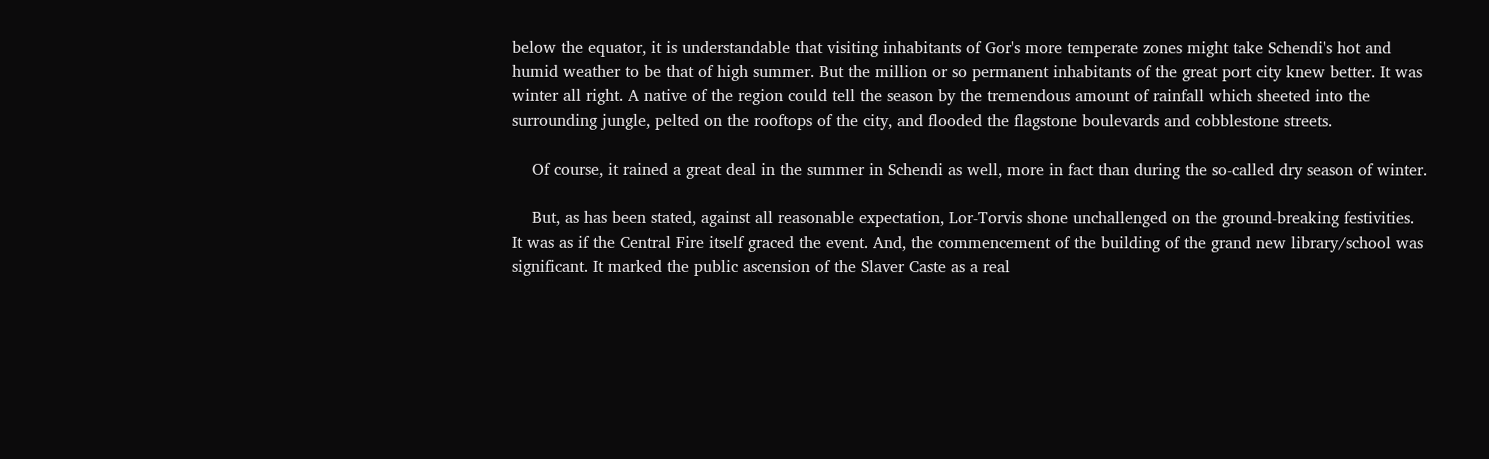below the equator, it is understandable that visiting inhabitants of Gor's more temperate zones might take Schendi's hot and humid weather to be that of high summer. But the million or so permanent inhabitants of the great port city knew better. It was winter all right. A native of the region could tell the season by the tremendous amount of rainfall which sheeted into the surrounding jungle, pelted on the rooftops of the city, and flooded the flagstone boulevards and cobblestone streets.

    Of course, it rained a great deal in the summer in Schendi as well, more in fact than during the so-called dry season of winter.

    But, as has been stated, against all reasonable expectation, Lor-Torvis shone unchallenged on the ground-breaking festivities. It was as if the Central Fire itself graced the event. And, the commencement of the building of the grand new library/school was significant. It marked the public ascension of the Slaver Caste as a real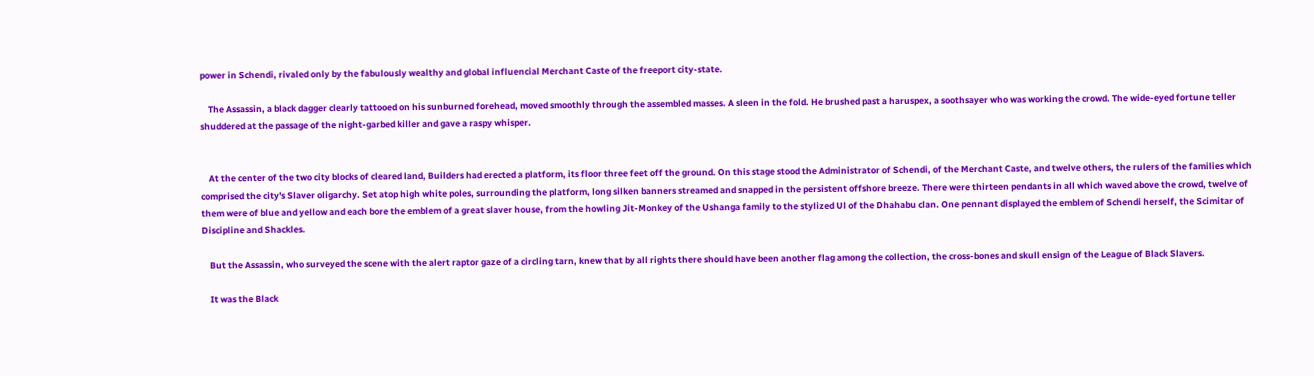power in Schendi, rivaled only by the fabulously wealthy and global influencial Merchant Caste of the freeport city-state.

    The Assassin, a black dagger clearly tattooed on his sunburned forehead, moved smoothly through the assembled masses. A sleen in the fold. He brushed past a haruspex, a soothsayer who was working the crowd. The wide-eyed fortune teller shuddered at the passage of the night-garbed killer and gave a raspy whisper.


    At the center of the two city blocks of cleared land, Builders had erected a platform, its floor three feet off the ground. On this stage stood the Administrator of Schendi, of the Merchant Caste, and twelve others, the rulers of the families which comprised the city's Slaver oligarchy. Set atop high white poles, surrounding the platform, long silken banners streamed and snapped in the persistent offshore breeze. There were thirteen pendants in all which waved above the crowd, twelve of them were of blue and yellow and each bore the emblem of a great slaver house, from the howling Jit-Monkey of the Ushanga family to the stylized Ul of the Dhahabu clan. One pennant displayed the emblem of Schendi herself, the Scimitar of Discipline and Shackles.

    But the Assassin, who surveyed the scene with the alert raptor gaze of a circling tarn, knew that by all rights there should have been another flag among the collection, the cross-bones and skull ensign of the League of Black Slavers.

    It was the Black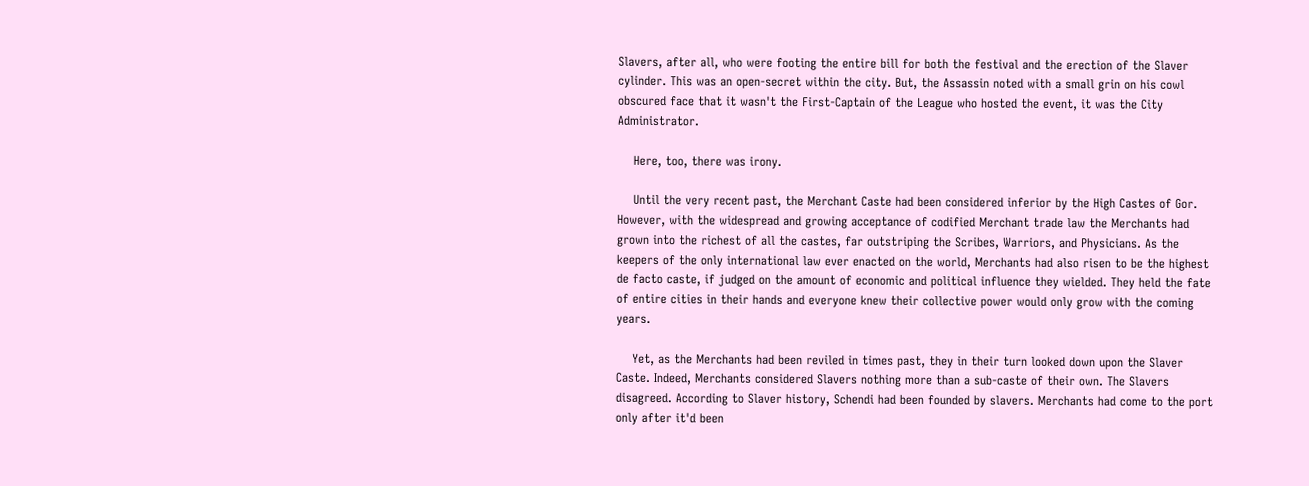Slavers, after all, who were footing the entire bill for both the festival and the erection of the Slaver cylinder. This was an open-secret within the city. But, the Assassin noted with a small grin on his cowl obscured face that it wasn't the First-Captain of the League who hosted the event, it was the City Administrator.

    Here, too, there was irony.

    Until the very recent past, the Merchant Caste had been considered inferior by the High Castes of Gor. However, with the widespread and growing acceptance of codified Merchant trade law the Merchants had grown into the richest of all the castes, far outstriping the Scribes, Warriors, and Physicians. As the keepers of the only international law ever enacted on the world, Merchants had also risen to be the highest de facto caste, if judged on the amount of economic and political influence they wielded. They held the fate of entire cities in their hands and everyone knew their collective power would only grow with the coming years.

    Yet, as the Merchants had been reviled in times past, they in their turn looked down upon the Slaver Caste. Indeed, Merchants considered Slavers nothing more than a sub-caste of their own. The Slavers disagreed. According to Slaver history, Schendi had been founded by slavers. Merchants had come to the port only after it'd been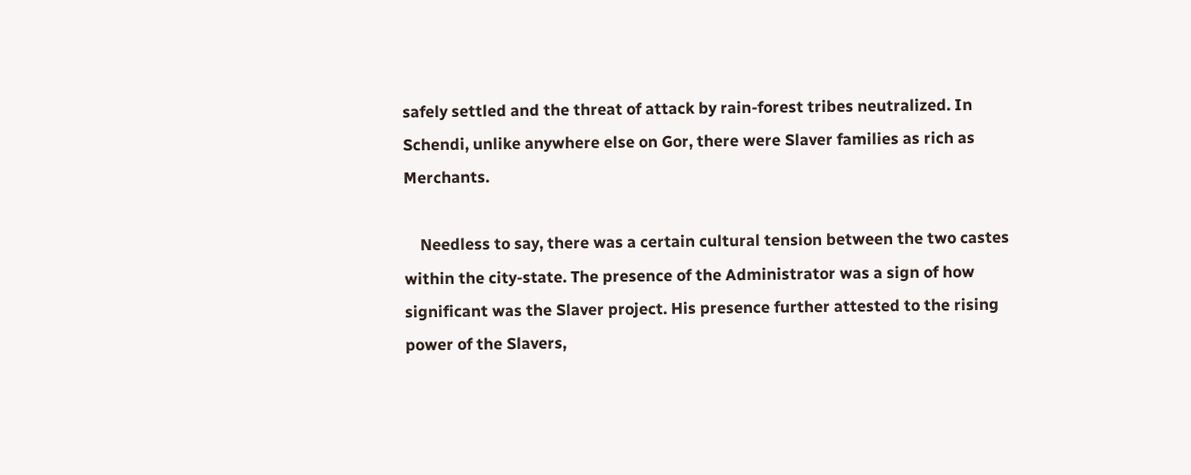safely settled and the threat of attack by rain-forest tribes neutralized. In Schendi, unlike anywhere else on Gor, there were Slaver families as rich as Merchants.

    Needless to say, there was a certain cultural tension between the two castes within the city-state. The presence of the Administrator was a sign of how significant was the Slaver project. His presence further attested to the rising power of the Slavers,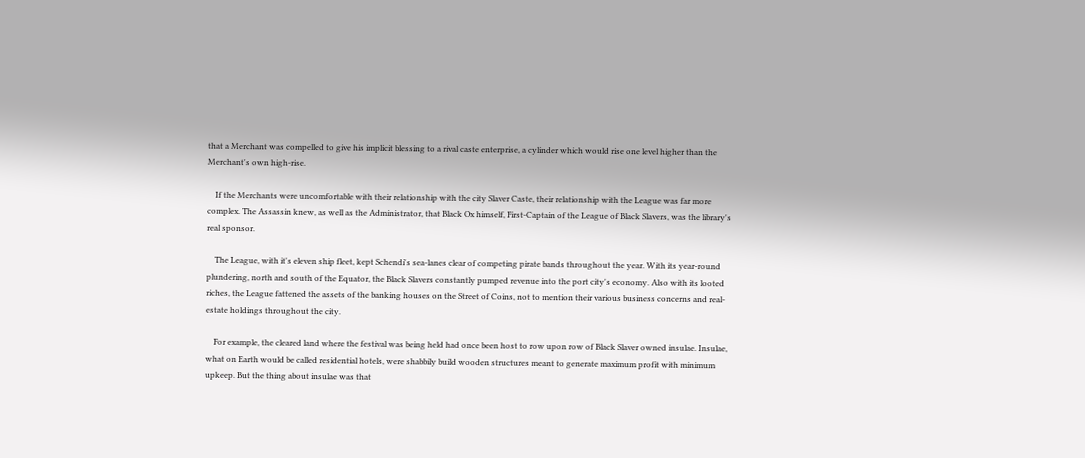that a Merchant was compelled to give his implicit blessing to a rival caste enterprise, a cylinder which would rise one level higher than the Merchant's own high-rise.

    If the Merchants were uncomfortable with their relationship with the city Slaver Caste, their relationship with the League was far more complex. The Assassin knew, as well as the Administrator, that Black Ox himself, First-Captain of the League of Black Slavers, was the library's real sponsor.

    The League, with it's eleven ship fleet, kept Schendi's sea-lanes clear of competing pirate bands throughout the year. With its year-round plundering, north and south of the Equator, the Black Slavers constantly pumped revenue into the port city's economy. Also with its looted riches, the League fattened the assets of the banking houses on the Street of Coins, not to mention their various business concerns and real-estate holdings throughout the city.

    For example, the cleared land where the festival was being held had once been host to row upon row of Black Slaver owned insulae. Insulae, what on Earth would be called residential hotels, were shabbily build wooden structures meant to generate maximum profit with minimum upkeep. But the thing about insulae was that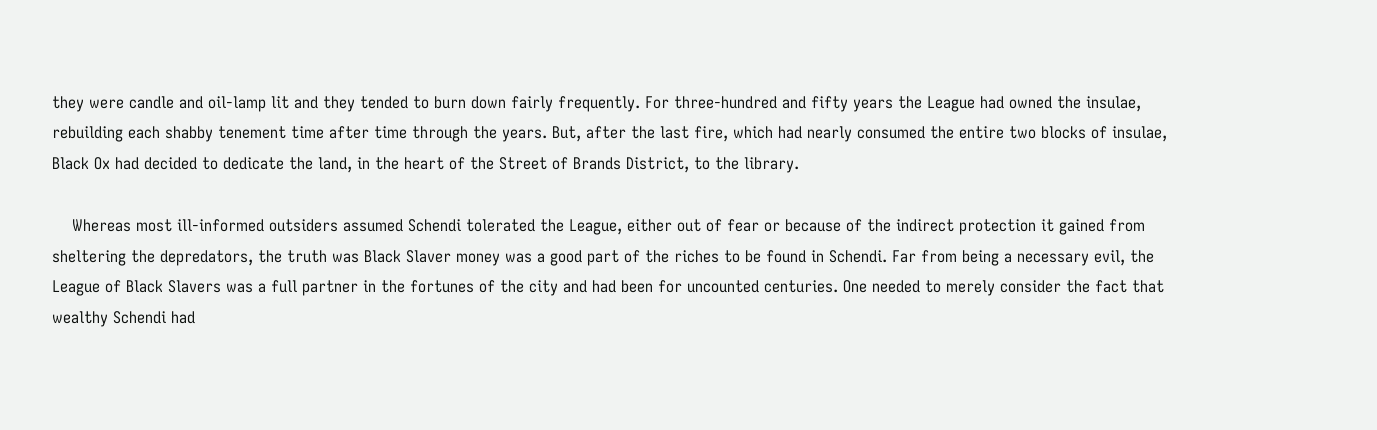they were candle and oil-lamp lit and they tended to burn down fairly frequently. For three-hundred and fifty years the League had owned the insulae, rebuilding each shabby tenement time after time through the years. But, after the last fire, which had nearly consumed the entire two blocks of insulae, Black Ox had decided to dedicate the land, in the heart of the Street of Brands District, to the library.

    Whereas most ill-informed outsiders assumed Schendi tolerated the League, either out of fear or because of the indirect protection it gained from sheltering the depredators, the truth was Black Slaver money was a good part of the riches to be found in Schendi. Far from being a necessary evil, the League of Black Slavers was a full partner in the fortunes of the city and had been for uncounted centuries. One needed to merely consider the fact that wealthy Schendi had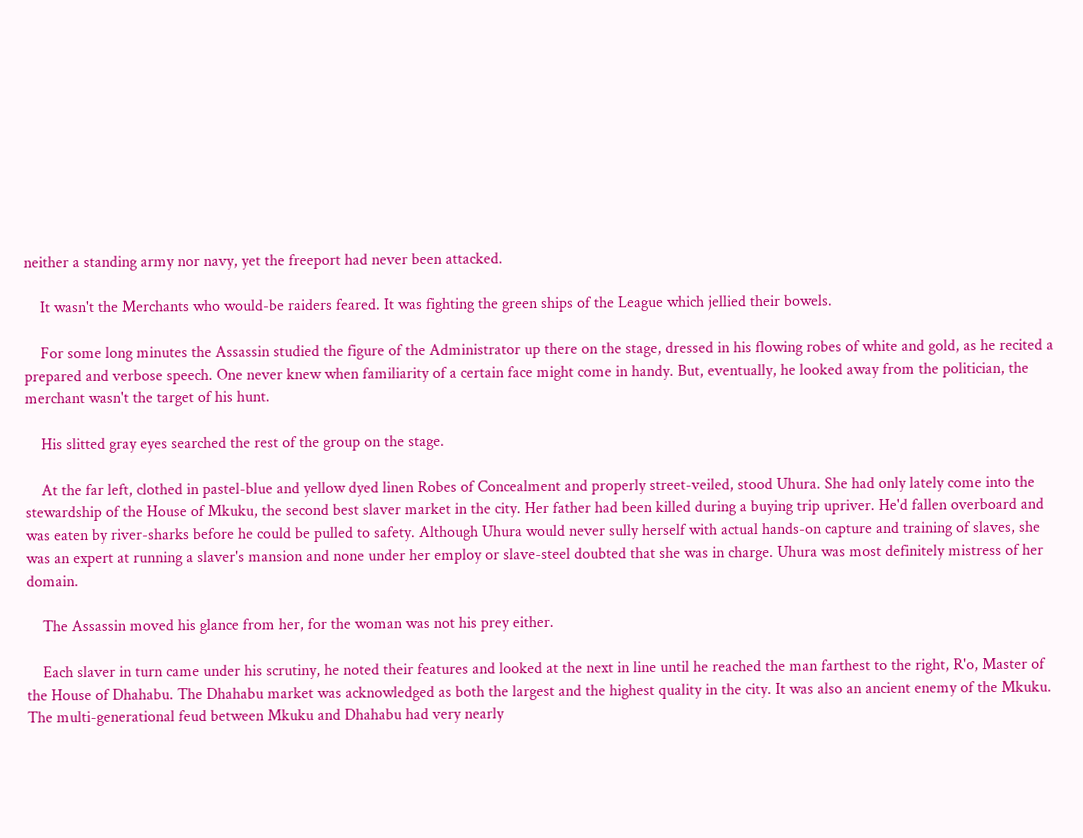neither a standing army nor navy, yet the freeport had never been attacked.

    It wasn't the Merchants who would-be raiders feared. It was fighting the green ships of the League which jellied their bowels.

    For some long minutes the Assassin studied the figure of the Administrator up there on the stage, dressed in his flowing robes of white and gold, as he recited a prepared and verbose speech. One never knew when familiarity of a certain face might come in handy. But, eventually, he looked away from the politician, the merchant wasn't the target of his hunt.

    His slitted gray eyes searched the rest of the group on the stage.

    At the far left, clothed in pastel-blue and yellow dyed linen Robes of Concealment and properly street-veiled, stood Uhura. She had only lately come into the stewardship of the House of Mkuku, the second best slaver market in the city. Her father had been killed during a buying trip upriver. He'd fallen overboard and was eaten by river-sharks before he could be pulled to safety. Although Uhura would never sully herself with actual hands-on capture and training of slaves, she was an expert at running a slaver's mansion and none under her employ or slave-steel doubted that she was in charge. Uhura was most definitely mistress of her domain.

    The Assassin moved his glance from her, for the woman was not his prey either.

    Each slaver in turn came under his scrutiny, he noted their features and looked at the next in line until he reached the man farthest to the right, R'o, Master of the House of Dhahabu. The Dhahabu market was acknowledged as both the largest and the highest quality in the city. It was also an ancient enemy of the Mkuku. The multi-generational feud between Mkuku and Dhahabu had very nearly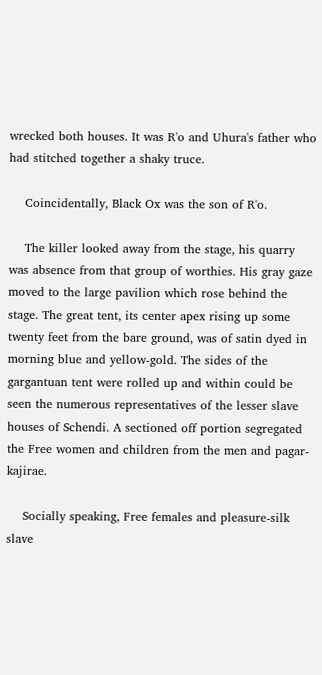wrecked both houses. It was R'o and Uhura's father who had stitched together a shaky truce.

    Coincidentally, Black Ox was the son of R'o.

    The killer looked away from the stage, his quarry was absence from that group of worthies. His gray gaze moved to the large pavilion which rose behind the stage. The great tent, its center apex rising up some twenty feet from the bare ground, was of satin dyed in morning blue and yellow-gold. The sides of the gargantuan tent were rolled up and within could be seen the numerous representatives of the lesser slave houses of Schendi. A sectioned off portion segregated the Free women and children from the men and pagar-kajirae.

    Socially speaking, Free females and pleasure-silk slave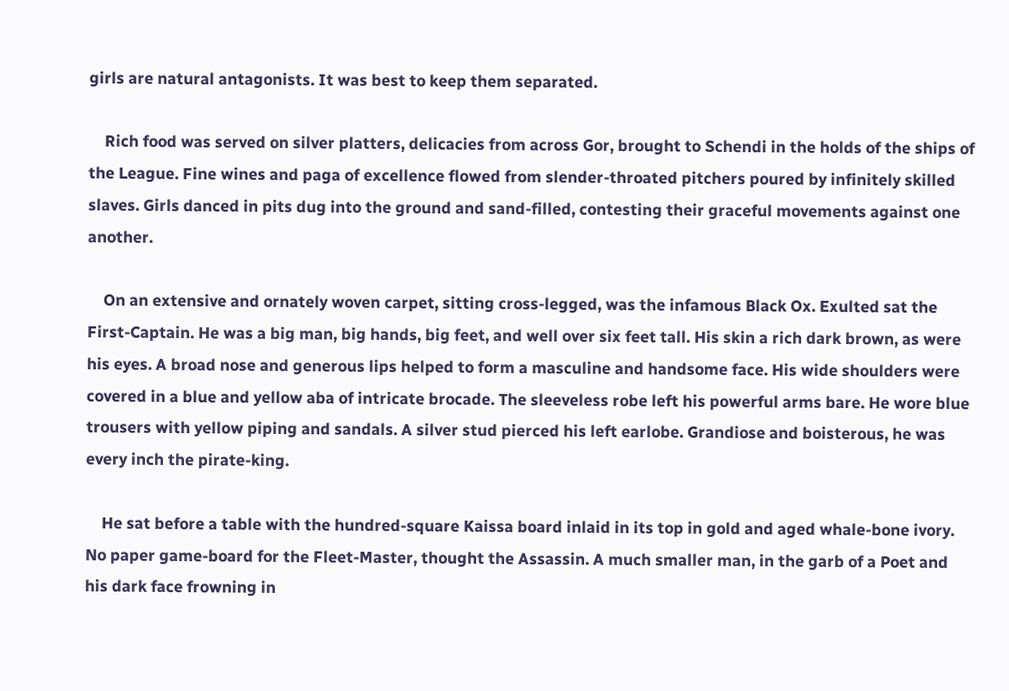girls are natural antagonists. It was best to keep them separated.

    Rich food was served on silver platters, delicacies from across Gor, brought to Schendi in the holds of the ships of the League. Fine wines and paga of excellence flowed from slender-throated pitchers poured by infinitely skilled slaves. Girls danced in pits dug into the ground and sand-filled, contesting their graceful movements against one another.

    On an extensive and ornately woven carpet, sitting cross-legged, was the infamous Black Ox. Exulted sat the First-Captain. He was a big man, big hands, big feet, and well over six feet tall. His skin a rich dark brown, as were his eyes. A broad nose and generous lips helped to form a masculine and handsome face. His wide shoulders were covered in a blue and yellow aba of intricate brocade. The sleeveless robe left his powerful arms bare. He wore blue trousers with yellow piping and sandals. A silver stud pierced his left earlobe. Grandiose and boisterous, he was every inch the pirate-king.

    He sat before a table with the hundred-square Kaissa board inlaid in its top in gold and aged whale-bone ivory. No paper game-board for the Fleet-Master, thought the Assassin. A much smaller man, in the garb of a Poet and his dark face frowning in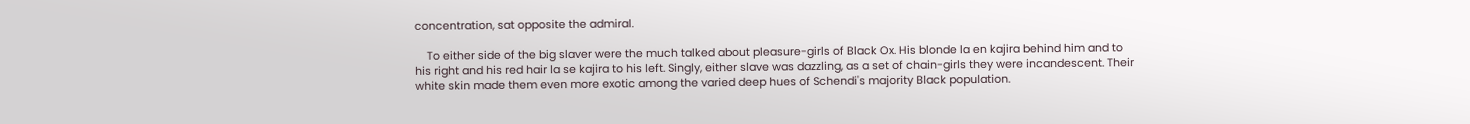concentration, sat opposite the admiral.

    To either side of the big slaver were the much talked about pleasure-girls of Black Ox. His blonde la en kajira behind him and to his right and his red hair la se kajira to his left. Singly, either slave was dazzling, as a set of chain-girls they were incandescent. Their white skin made them even more exotic among the varied deep hues of Schendi's majority Black population.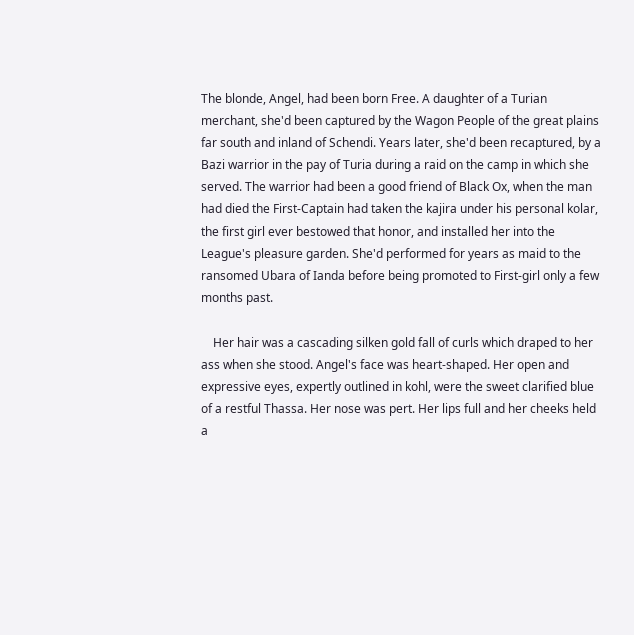The blonde, Angel, had been born Free. A daughter of a Turian merchant, she'd been captured by the Wagon People of the great plains far south and inland of Schendi. Years later, she'd been recaptured, by a Bazi warrior in the pay of Turia during a raid on the camp in which she served. The warrior had been a good friend of Black Ox, when the man had died the First-Captain had taken the kajira under his personal kolar, the first girl ever bestowed that honor, and installed her into the League's pleasure garden. She'd performed for years as maid to the ransomed Ubara of Ianda before being promoted to First-girl only a few months past.

    Her hair was a cascading silken gold fall of curls which draped to her ass when she stood. Angel's face was heart-shaped. Her open and expressive eyes, expertly outlined in kohl, were the sweet clarified blue of a restful Thassa. Her nose was pert. Her lips full and her cheeks held a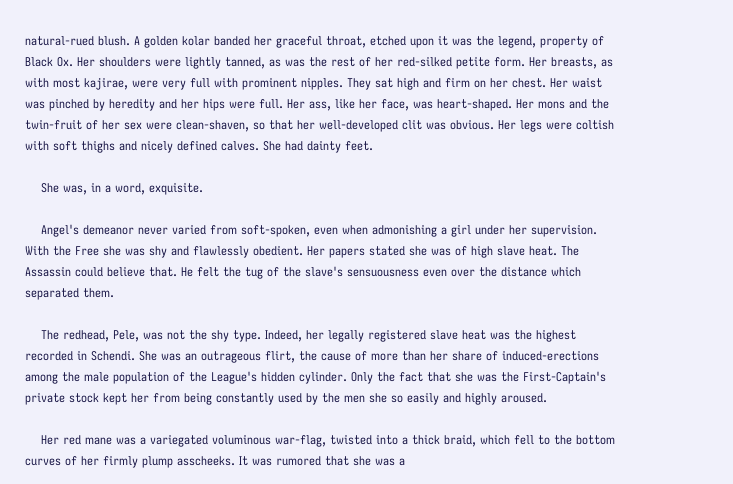natural-rued blush. A golden kolar banded her graceful throat, etched upon it was the legend, property of Black Ox. Her shoulders were lightly tanned, as was the rest of her red-silked petite form. Her breasts, as with most kajirae, were very full with prominent nipples. They sat high and firm on her chest. Her waist was pinched by heredity and her hips were full. Her ass, like her face, was heart-shaped. Her mons and the twin-fruit of her sex were clean-shaven, so that her well-developed clit was obvious. Her legs were coltish with soft thighs and nicely defined calves. She had dainty feet.

    She was, in a word, exquisite.

    Angel's demeanor never varied from soft-spoken, even when admonishing a girl under her supervision. With the Free she was shy and flawlessly obedient. Her papers stated she was of high slave heat. The Assassin could believe that. He felt the tug of the slave's sensuousness even over the distance which separated them.

    The redhead, Pele, was not the shy type. Indeed, her legally registered slave heat was the highest recorded in Schendi. She was an outrageous flirt, the cause of more than her share of induced-erections among the male population of the League's hidden cylinder. Only the fact that she was the First-Captain's private stock kept her from being constantly used by the men she so easily and highly aroused.

    Her red mane was a variegated voluminous war-flag, twisted into a thick braid, which fell to the bottom curves of her firmly plump asscheeks. It was rumored that she was a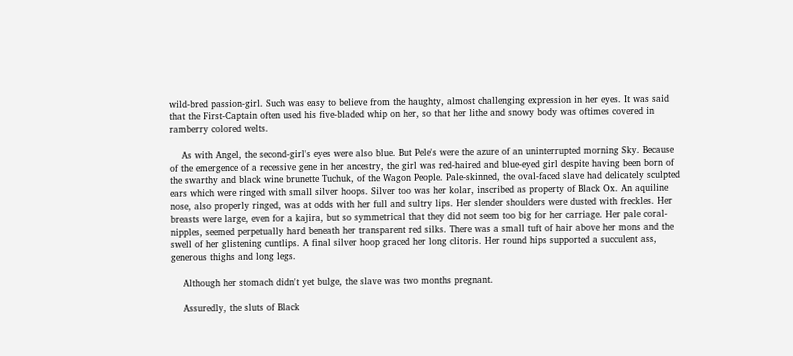wild-bred passion-girl. Such was easy to believe from the haughty, almost challenging expression in her eyes. It was said that the First-Captain often used his five-bladed whip on her, so that her lithe and snowy body was oftimes covered in ramberry colored welts.

    As with Angel, the second-girl's eyes were also blue. But Pele's were the azure of an uninterrupted morning Sky. Because of the emergence of a recessive gene in her ancestry, the girl was red-haired and blue-eyed girl despite having been born of the swarthy and black wine brunette Tuchuk, of the Wagon People. Pale-skinned, the oval-faced slave had delicately sculpted ears which were ringed with small silver hoops. Silver too was her kolar, inscribed as property of Black Ox. An aquiline nose, also properly ringed, was at odds with her full and sultry lips. Her slender shoulders were dusted with freckles. Her breasts were large, even for a kajira, but so symmetrical that they did not seem too big for her carriage. Her pale coral-nipples, seemed perpetually hard beneath her transparent red silks. There was a small tuft of hair above her mons and the swell of her glistening cuntlips. A final silver hoop graced her long clitoris. Her round hips supported a succulent ass, generous thighs and long legs.

    Although her stomach didn't yet bulge, the slave was two months pregnant.

    Assuredly, the sluts of Black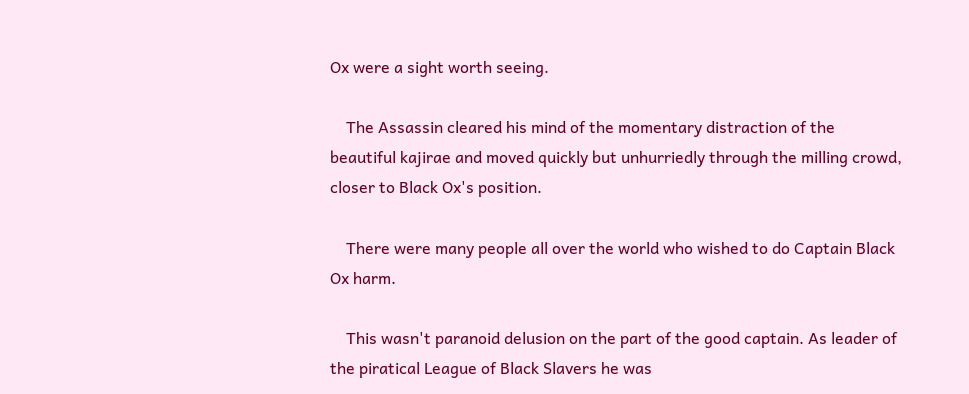Ox were a sight worth seeing.

    The Assassin cleared his mind of the momentary distraction of the beautiful kajirae and moved quickly but unhurriedly through the milling crowd, closer to Black Ox's position.

    There were many people all over the world who wished to do Captain Black Ox harm.

    This wasn't paranoid delusion on the part of the good captain. As leader of the piratical League of Black Slavers he was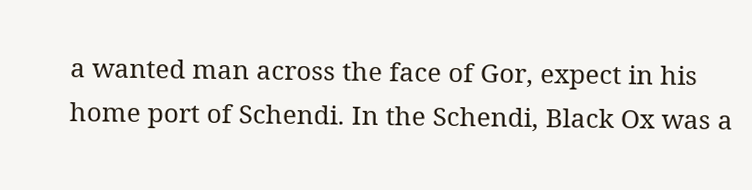a wanted man across the face of Gor, expect in his home port of Schendi. In the Schendi, Black Ox was a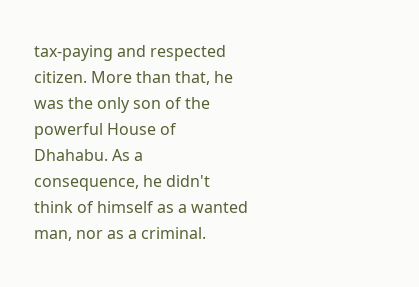tax-paying and respected citizen. More than that, he was the only son of the powerful House of Dhahabu. As a consequence, he didn't think of himself as a wanted man, nor as a criminal.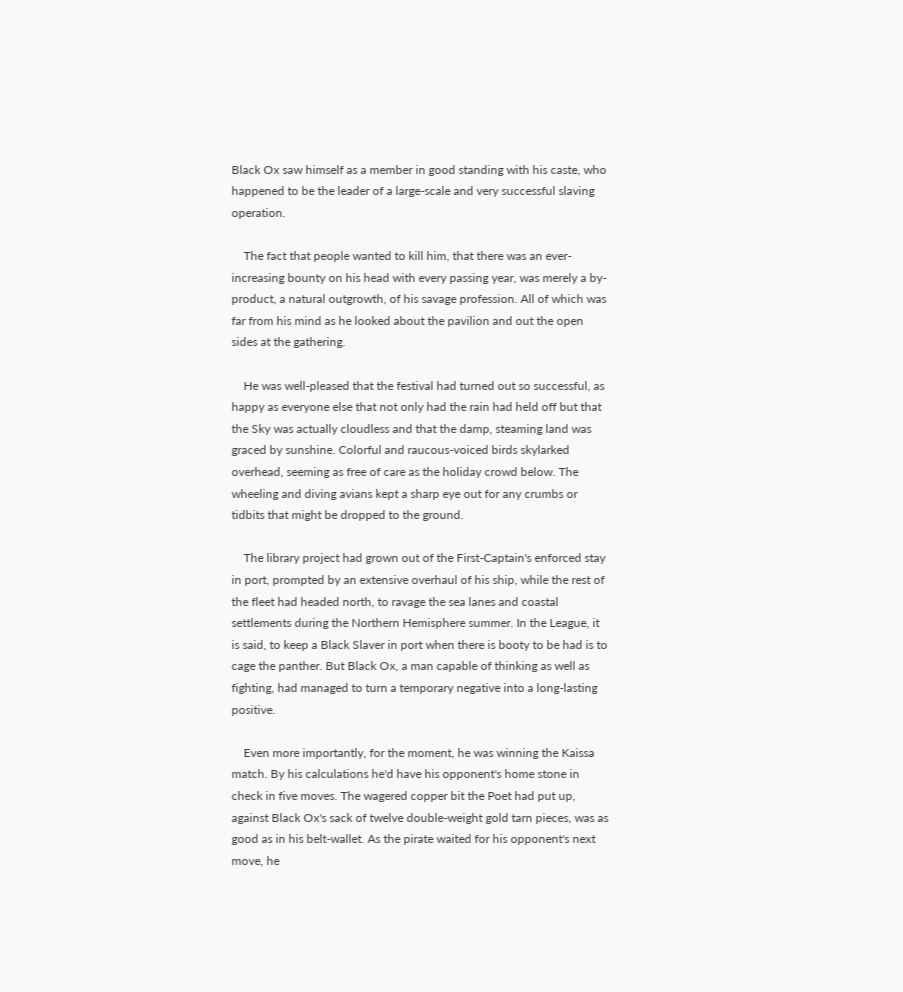Black Ox saw himself as a member in good standing with his caste, who happened to be the leader of a large-scale and very successful slaving operation.

    The fact that people wanted to kill him, that there was an ever-increasing bounty on his head with every passing year, was merely a by-product, a natural outgrowth, of his savage profession. All of which was far from his mind as he looked about the pavilion and out the open sides at the gathering.

    He was well-pleased that the festival had turned out so successful, as happy as everyone else that not only had the rain had held off but that the Sky was actually cloudless and that the damp, steaming land was graced by sunshine. Colorful and raucous-voiced birds skylarked overhead, seeming as free of care as the holiday crowd below. The wheeling and diving avians kept a sharp eye out for any crumbs or tidbits that might be dropped to the ground.

    The library project had grown out of the First-Captain's enforced stay in port, prompted by an extensive overhaul of his ship, while the rest of the fleet had headed north, to ravage the sea lanes and coastal settlements during the Northern Hemisphere summer. In the League, it is said, to keep a Black Slaver in port when there is booty to be had is to cage the panther. But Black Ox, a man capable of thinking as well as fighting, had managed to turn a temporary negative into a long-lasting positive.

    Even more importantly, for the moment, he was winning the Kaissa match. By his calculations he'd have his opponent's home stone in check in five moves. The wagered copper bit the Poet had put up, against Black Ox's sack of twelve double-weight gold tarn pieces, was as good as in his belt-wallet. As the pirate waited for his opponent's next move, he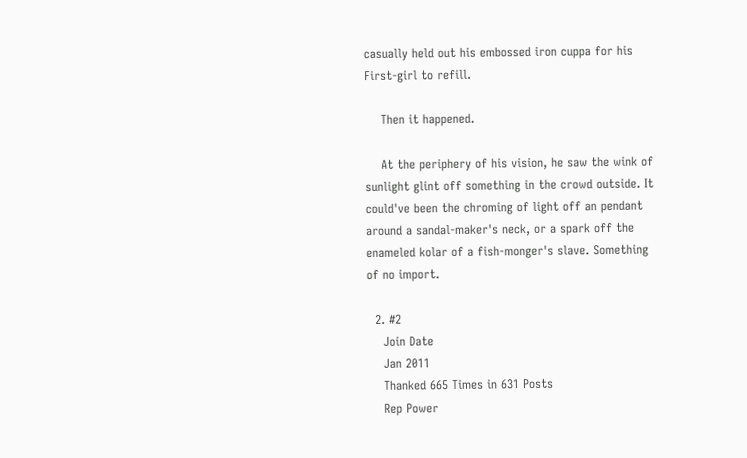casually held out his embossed iron cuppa for his First-girl to refill.

    Then it happened.

    At the periphery of his vision, he saw the wink of sunlight glint off something in the crowd outside. It could've been the chroming of light off an pendant around a sandal-maker's neck, or a spark off the enameled kolar of a fish-monger's slave. Something of no import.

  2. #2
    Join Date
    Jan 2011
    Thanked 665 Times in 631 Posts
    Rep Power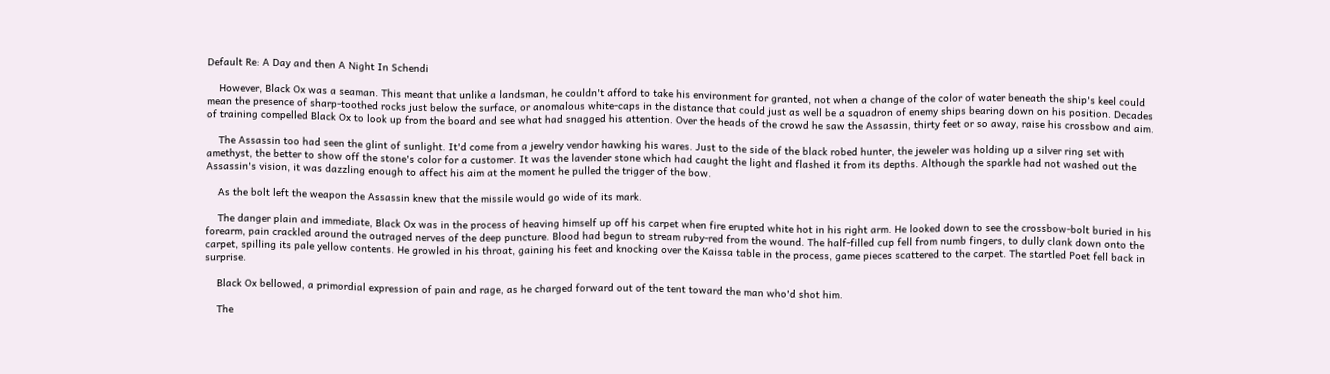Default Re: A Day and then A Night In Schendi

    However, Black Ox was a seaman. This meant that unlike a landsman, he couldn't afford to take his environment for granted, not when a change of the color of water beneath the ship's keel could mean the presence of sharp-toothed rocks just below the surface, or anomalous white-caps in the distance that could just as well be a squadron of enemy ships bearing down on his position. Decades of training compelled Black Ox to look up from the board and see what had snagged his attention. Over the heads of the crowd he saw the Assassin, thirty feet or so away, raise his crossbow and aim.

    The Assassin too had seen the glint of sunlight. It'd come from a jewelry vendor hawking his wares. Just to the side of the black robed hunter, the jeweler was holding up a silver ring set with amethyst, the better to show off the stone's color for a customer. It was the lavender stone which had caught the light and flashed it from its depths. Although the sparkle had not washed out the Assassin's vision, it was dazzling enough to affect his aim at the moment he pulled the trigger of the bow.

    As the bolt left the weapon the Assassin knew that the missile would go wide of its mark.

    The danger plain and immediate, Black Ox was in the process of heaving himself up off his carpet when fire erupted white hot in his right arm. He looked down to see the crossbow-bolt buried in his forearm, pain crackled around the outraged nerves of the deep puncture. Blood had begun to stream ruby-red from the wound. The half-filled cup fell from numb fingers, to dully clank down onto the carpet, spilling its pale yellow contents. He growled in his throat, gaining his feet and knocking over the Kaissa table in the process, game pieces scattered to the carpet. The startled Poet fell back in surprise.

    Black Ox bellowed, a primordial expression of pain and rage, as he charged forward out of the tent toward the man who'd shot him.

    The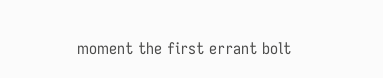moment the first errant bolt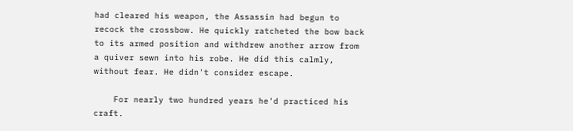had cleared his weapon, the Assassin had begun to recock the crossbow. He quickly ratcheted the bow back to its armed position and withdrew another arrow from a quiver sewn into his robe. He did this calmly, without fear. He didn't consider escape.

    For nearly two hundred years he'd practiced his craft.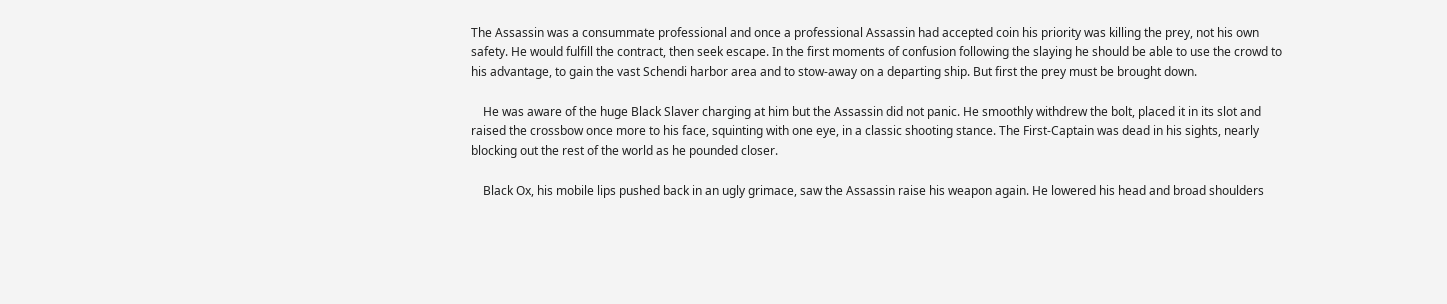The Assassin was a consummate professional and once a professional Assassin had accepted coin his priority was killing the prey, not his own safety. He would fulfill the contract, then seek escape. In the first moments of confusion following the slaying he should be able to use the crowd to his advantage, to gain the vast Schendi harbor area and to stow-away on a departing ship. But first the prey must be brought down.

    He was aware of the huge Black Slaver charging at him but the Assassin did not panic. He smoothly withdrew the bolt, placed it in its slot and raised the crossbow once more to his face, squinting with one eye, in a classic shooting stance. The First-Captain was dead in his sights, nearly blocking out the rest of the world as he pounded closer.

    Black Ox, his mobile lips pushed back in an ugly grimace, saw the Assassin raise his weapon again. He lowered his head and broad shoulders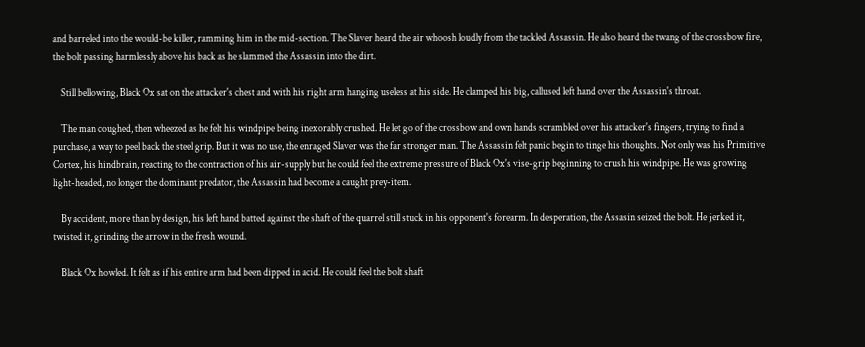and barreled into the would-be killer, ramming him in the mid-section. The Slaver heard the air whoosh loudly from the tackled Assassin. He also heard the twang of the crossbow fire, the bolt passing harmlessly above his back as he slammed the Assassin into the dirt.

    Still bellowing, Black Ox sat on the attacker's chest and with his right arm hanging useless at his side. He clamped his big, callused left hand over the Assassin's throat.

    The man coughed, then wheezed as he felt his windpipe being inexorably crushed. He let go of the crossbow and own hands scrambled over his attacker's fingers, trying to find a purchase, a way to peel back the steel grip. But it was no use, the enraged Slaver was the far stronger man. The Assassin felt panic begin to tinge his thoughts. Not only was his Primitive Cortex, his hindbrain, reacting to the contraction of his air-supply but he could feel the extreme pressure of Black Ox's vise-grip beginning to crush his windpipe. He was growing light-headed, no longer the dominant predator, the Assassin had become a caught prey-item.

    By accident, more than by design, his left hand batted against the shaft of the quarrel still stuck in his opponent's forearm. In desperation, the Assasin seized the bolt. He jerked it, twisted it, grinding the arrow in the fresh wound.

    Black Ox howled. It felt as if his entire arm had been dipped in acid. He could feel the bolt shaft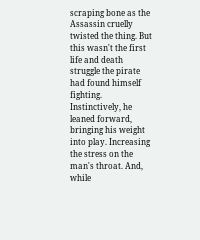scraping bone as the Assassin cruelly twisted the thing. But this wasn't the first life and death struggle the pirate had found himself fighting. Instinctively, he leaned forward, bringing his weight into play. Increasing the stress on the man's throat. And, while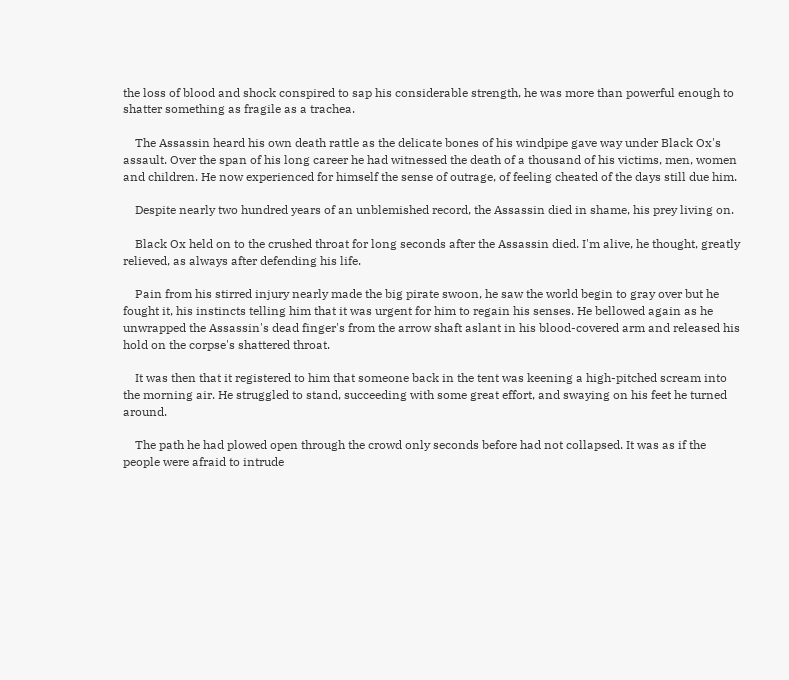the loss of blood and shock conspired to sap his considerable strength, he was more than powerful enough to shatter something as fragile as a trachea.

    The Assassin heard his own death rattle as the delicate bones of his windpipe gave way under Black Ox's assault. Over the span of his long career he had witnessed the death of a thousand of his victims, men, women and children. He now experienced for himself the sense of outrage, of feeling cheated of the days still due him.

    Despite nearly two hundred years of an unblemished record, the Assassin died in shame, his prey living on.

    Black Ox held on to the crushed throat for long seconds after the Assassin died. I'm alive, he thought, greatly relieved, as always after defending his life.

    Pain from his stirred injury nearly made the big pirate swoon, he saw the world begin to gray over but he fought it, his instincts telling him that it was urgent for him to regain his senses. He bellowed again as he unwrapped the Assassin's dead finger's from the arrow shaft aslant in his blood-covered arm and released his hold on the corpse's shattered throat.

    It was then that it registered to him that someone back in the tent was keening a high-pitched scream into the morning air. He struggled to stand, succeeding with some great effort, and swaying on his feet he turned around.

    The path he had plowed open through the crowd only seconds before had not collapsed. It was as if the people were afraid to intrude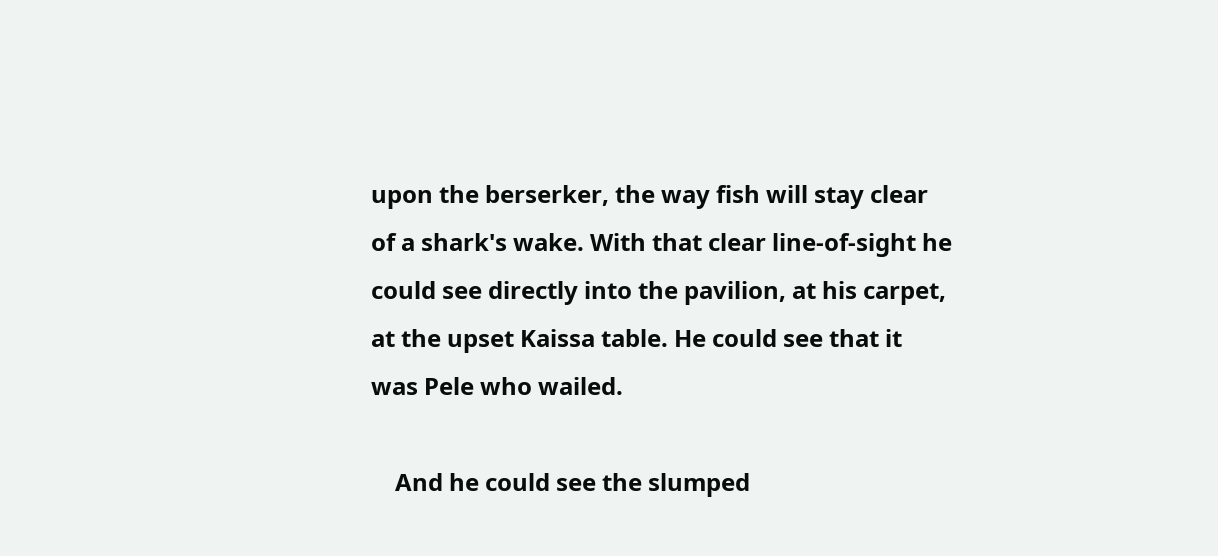upon the berserker, the way fish will stay clear of a shark's wake. With that clear line-of-sight he could see directly into the pavilion, at his carpet, at the upset Kaissa table. He could see that it was Pele who wailed.

    And he could see the slumped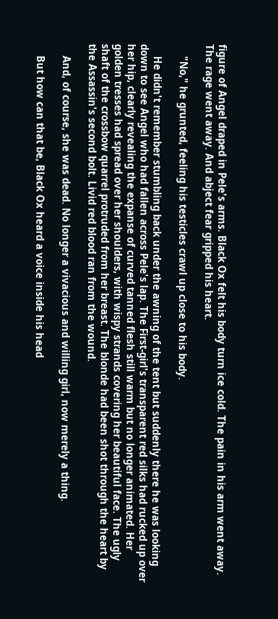figure of Angel draped in Pele's arms. Black Ox felt his body turn ice cold. The pain in his arm went away. The rage went away. And abject fear gripped his heart.

    "No," he grunted, feeling his testicles crawl up close to his body.

    He didn't remember stumbling back under the awning of the tent but suddenly there he was looking down to see Angel who had fallen across Pele's lap. The First-girl's transparent red silks had rucked up over her hip, clearly revealing the expanse of curved tanned flesh still warm but no longer animated. Her golden tresses had spread over her shoulders, with wispy strands covering her beautiful face. The ugly shaft of the crossbow quarrel protruded from her breast. The blonde had been shot through the heart by the Assassin's second bolt. Livid red blood ran from the wound.

    And, of course, she was dead. No longer a vivacious and willing girl, now merely a thing.

    But how can that be, Black Ox heard a voice inside his head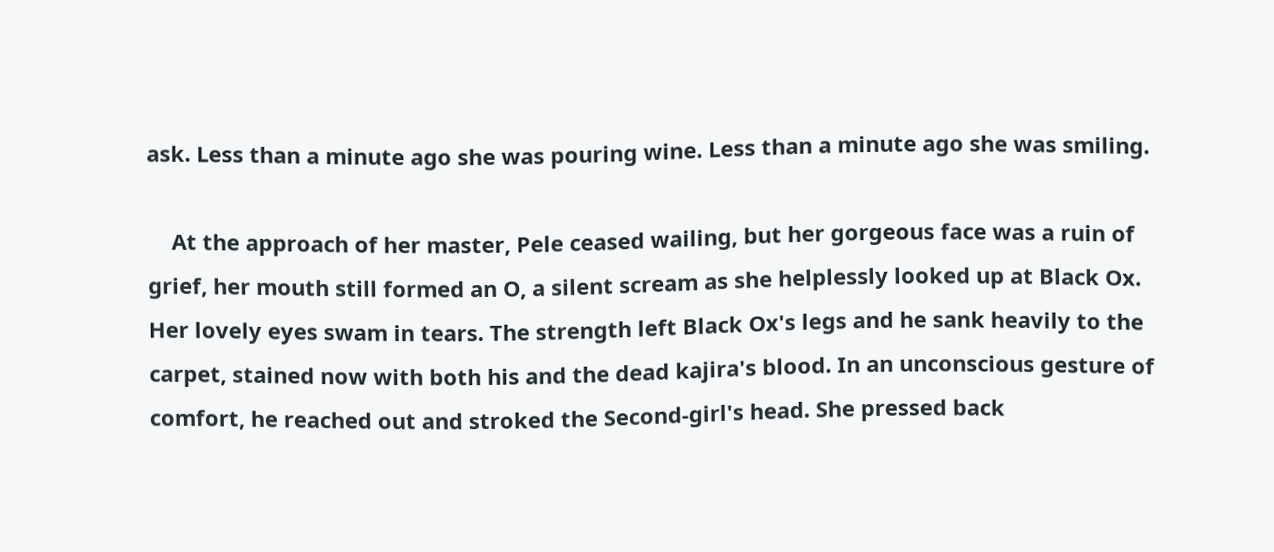ask. Less than a minute ago she was pouring wine. Less than a minute ago she was smiling.

    At the approach of her master, Pele ceased wailing, but her gorgeous face was a ruin of grief, her mouth still formed an O, a silent scream as she helplessly looked up at Black Ox. Her lovely eyes swam in tears. The strength left Black Ox's legs and he sank heavily to the carpet, stained now with both his and the dead kajira's blood. In an unconscious gesture of comfort, he reached out and stroked the Second-girl's head. She pressed back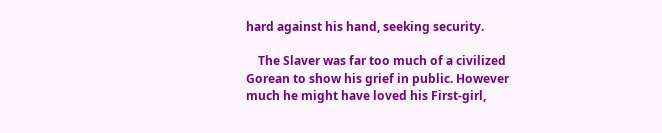hard against his hand, seeking security.

    The Slaver was far too much of a civilized Gorean to show his grief in public. However much he might have loved his First-girl,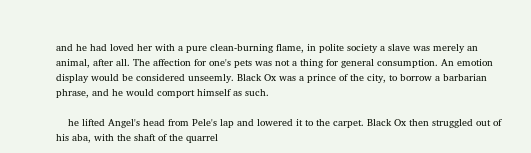and he had loved her with a pure clean-burning flame, in polite society a slave was merely an animal, after all. The affection for one's pets was not a thing for general consumption. An emotion display would be considered unseemly. Black Ox was a prince of the city, to borrow a barbarian phrase, and he would comport himself as such.

    he lifted Angel's head from Pele's lap and lowered it to the carpet. Black Ox then struggled out of his aba, with the shaft of the quarrel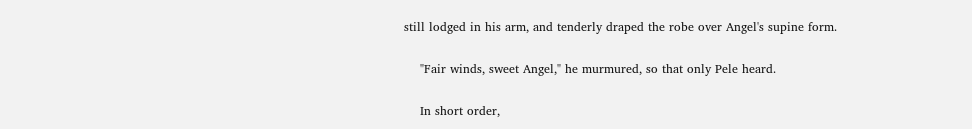still lodged in his arm, and tenderly draped the robe over Angel's supine form.

    "Fair winds, sweet Angel," he murmured, so that only Pele heard.

    In short order,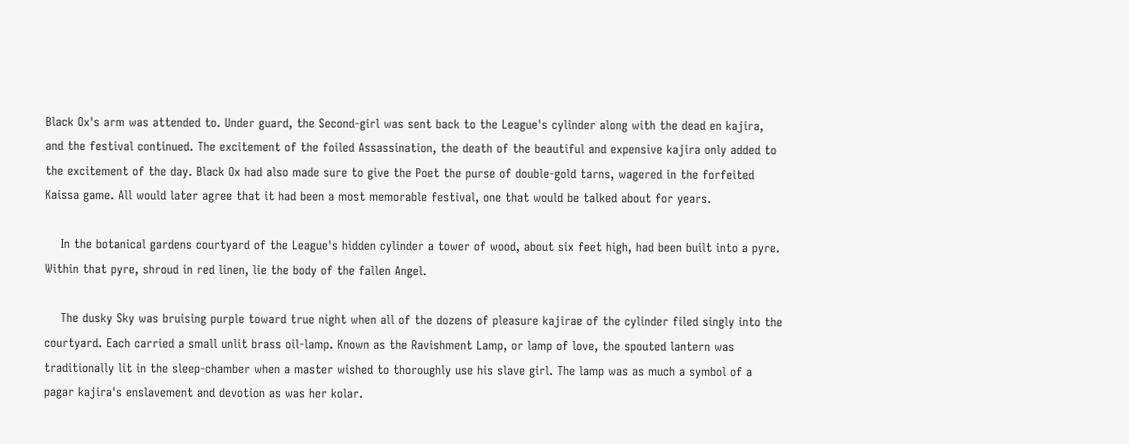Black Ox's arm was attended to. Under guard, the Second-girl was sent back to the League's cylinder along with the dead en kajira, and the festival continued. The excitement of the foiled Assassination, the death of the beautiful and expensive kajira only added to the excitement of the day. Black Ox had also made sure to give the Poet the purse of double-gold tarns, wagered in the forfeited Kaissa game. All would later agree that it had been a most memorable festival, one that would be talked about for years.

    In the botanical gardens courtyard of the League's hidden cylinder a tower of wood, about six feet high, had been built into a pyre. Within that pyre, shroud in red linen, lie the body of the fallen Angel.

    The dusky Sky was bruising purple toward true night when all of the dozens of pleasure kajirae of the cylinder filed singly into the courtyard. Each carried a small unlit brass oil-lamp. Known as the Ravishment Lamp, or lamp of love, the spouted lantern was traditionally lit in the sleep-chamber when a master wished to thoroughly use his slave girl. The lamp was as much a symbol of a pagar kajira's enslavement and devotion as was her kolar.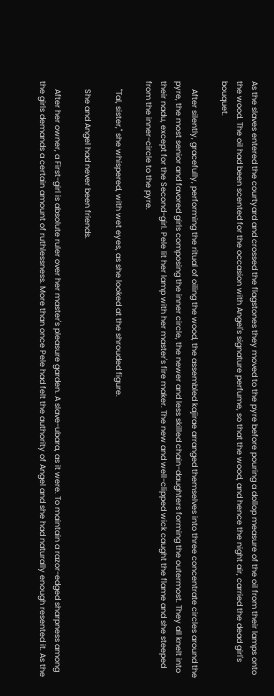As the slaves entered the courtyard and crossed the flagstones they moved to the pyre before pouring a dollop measure of the oil from their lamps onto the wood. The oil had been scented for the occasion with Angel's signature perfume, so that the wood, and hence the night air, carried the dead girl's bouquet.

    After silently, gracefully, performing the ritual of oiling the wood, the assembled kajirae arranged themselves into three concentrate circles around the pyre, the most senior and favored girls composing the inner circle, the newer and less skilled chain-daughters forming the outermost. They all knelt into their nadu, except for the Second-girl. Pele lit her lamp with her master's fire maker. The new and well-clipped wick caught the flame and she steeped from the inner-circle to the pyre.

    "Tal, sister," she whispered, with wet eyes, as she looked at the shrouded figure.

    She and Angel had never been friends.

    After her owner, a First-girl is absolute ruler over her master's pleasure garden. A slave-ubara, as it were. To maintain a razor-edged sharpness among the girls demands a certain amount of ruthlessness. More than once Pele had felt the authority of Angel and she had naturally enough resented it. As the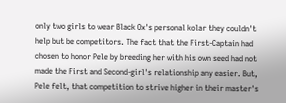only two girls to wear Black Ox's personal kolar they couldn't help but be competitors. The fact that the First-Captain had chosen to honor Pele by breeding her with his own seed had not made the First and Second-girl's relationship any easier. But, Pele felt, that competition to strive higher in their master's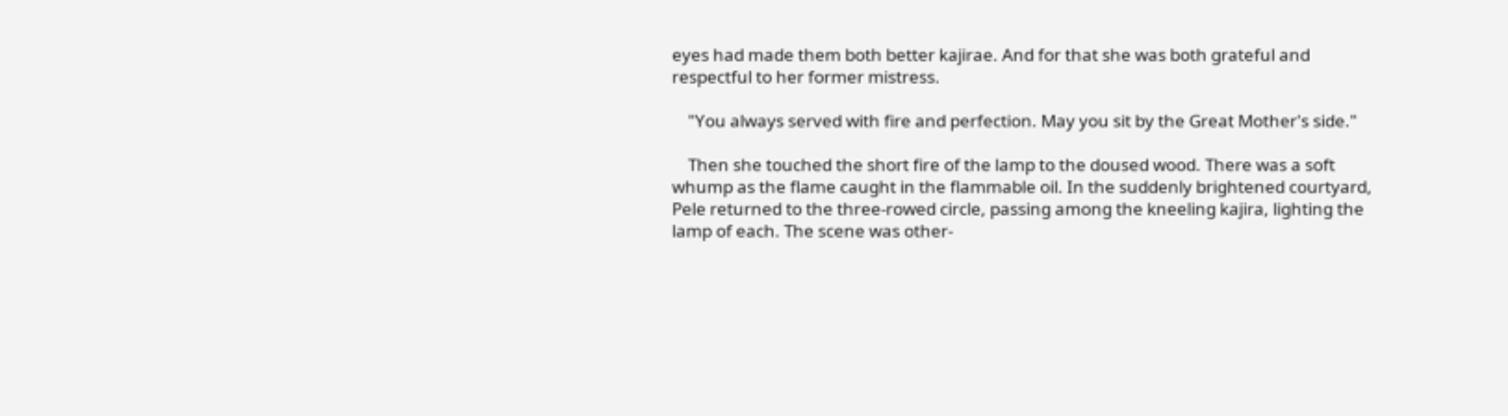eyes had made them both better kajirae. And for that she was both grateful and respectful to her former mistress.

    "You always served with fire and perfection. May you sit by the Great Mother's side."

    Then she touched the short fire of the lamp to the doused wood. There was a soft whump as the flame caught in the flammable oil. In the suddenly brightened courtyard, Pele returned to the three-rowed circle, passing among the kneeling kajira, lighting the lamp of each. The scene was other-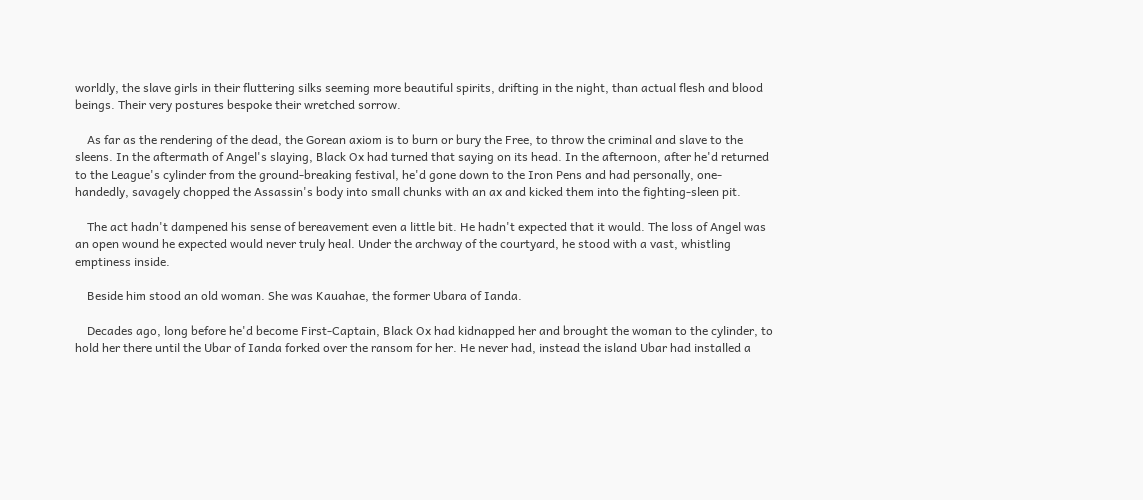worldly, the slave girls in their fluttering silks seeming more beautiful spirits, drifting in the night, than actual flesh and blood beings. Their very postures bespoke their wretched sorrow.

    As far as the rendering of the dead, the Gorean axiom is to burn or bury the Free, to throw the criminal and slave to the sleens. In the aftermath of Angel's slaying, Black Ox had turned that saying on its head. In the afternoon, after he'd returned to the League's cylinder from the ground-breaking festival, he'd gone down to the Iron Pens and had personally, one-handedly, savagely chopped the Assassin's body into small chunks with an ax and kicked them into the fighting-sleen pit.

    The act hadn't dampened his sense of bereavement even a little bit. He hadn't expected that it would. The loss of Angel was an open wound he expected would never truly heal. Under the archway of the courtyard, he stood with a vast, whistling emptiness inside.

    Beside him stood an old woman. She was Kauahae, the former Ubara of Ianda.

    Decades ago, long before he'd become First-Captain, Black Ox had kidnapped her and brought the woman to the cylinder, to hold her there until the Ubar of Ianda forked over the ransom for her. He never had, instead the island Ubar had installed a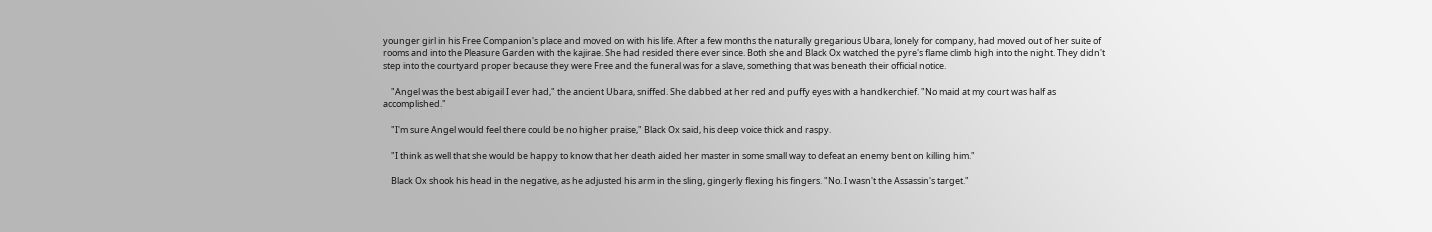younger girl in his Free Companion's place and moved on with his life. After a few months the naturally gregarious Ubara, lonely for company, had moved out of her suite of rooms and into the Pleasure Garden with the kajirae. She had resided there ever since. Both she and Black Ox watched the pyre's flame climb high into the night. They didn't step into the courtyard proper because they were Free and the funeral was for a slave, something that was beneath their official notice.

    "Angel was the best abigail I ever had," the ancient Ubara, sniffed. She dabbed at her red and puffy eyes with a handkerchief. "No maid at my court was half as accomplished."

    "I'm sure Angel would feel there could be no higher praise," Black Ox said, his deep voice thick and raspy.

    "I think as well that she would be happy to know that her death aided her master in some small way to defeat an enemy bent on killing him."

    Black Ox shook his head in the negative, as he adjusted his arm in the sling, gingerly flexing his fingers. "No. I wasn't the Assassin's target."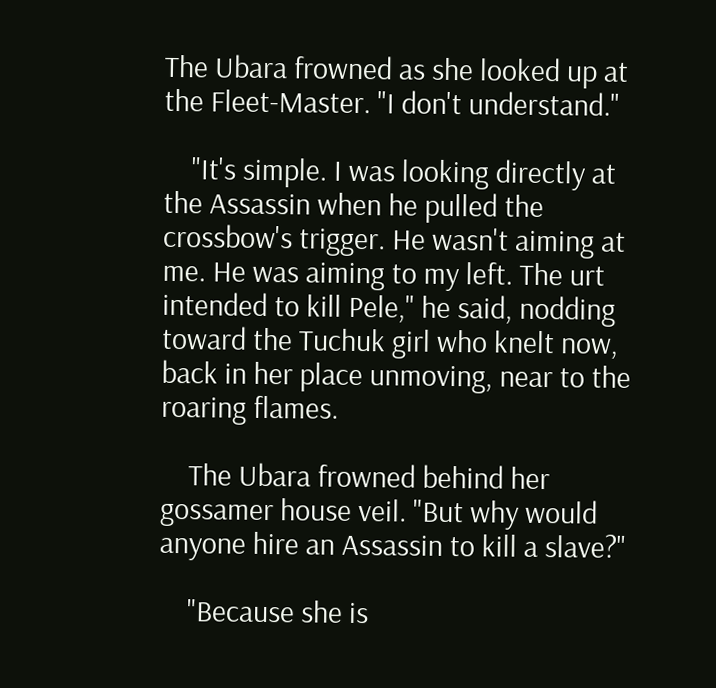The Ubara frowned as she looked up at the Fleet-Master. "I don't understand."

    "It's simple. I was looking directly at the Assassin when he pulled the crossbow's trigger. He wasn't aiming at me. He was aiming to my left. The urt intended to kill Pele," he said, nodding toward the Tuchuk girl who knelt now, back in her place unmoving, near to the roaring flames.

    The Ubara frowned behind her gossamer house veil. "But why would anyone hire an Assassin to kill a slave?"

    "Because she is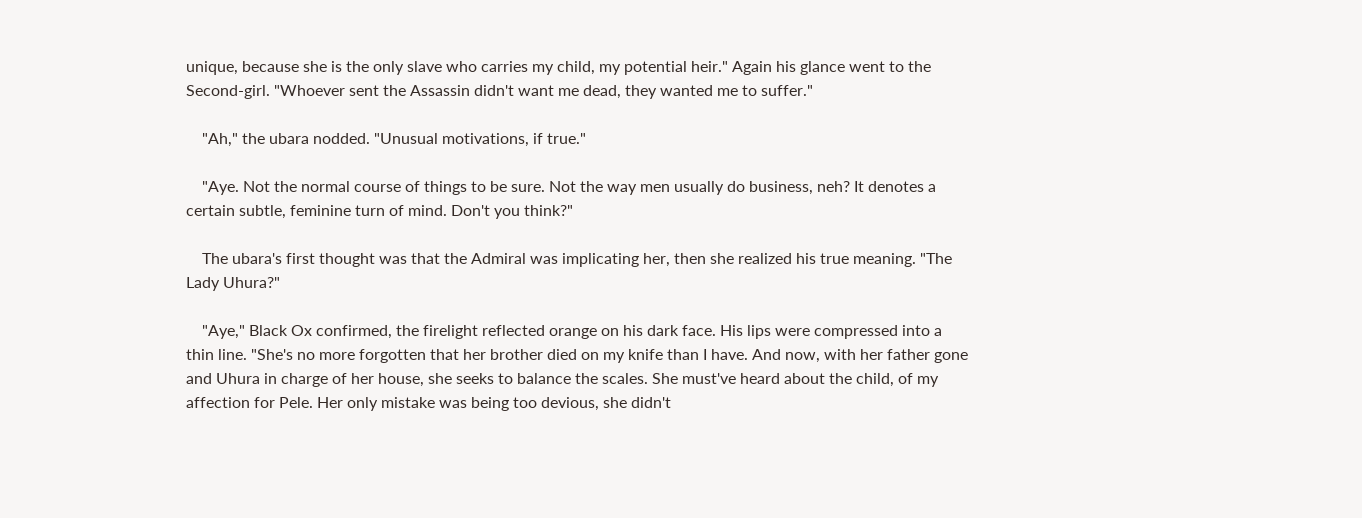unique, because she is the only slave who carries my child, my potential heir." Again his glance went to the Second-girl. "Whoever sent the Assassin didn't want me dead, they wanted me to suffer."

    "Ah," the ubara nodded. "Unusual motivations, if true."

    "Aye. Not the normal course of things to be sure. Not the way men usually do business, neh? It denotes a certain subtle, feminine turn of mind. Don't you think?"

    The ubara's first thought was that the Admiral was implicating her, then she realized his true meaning. "The Lady Uhura?"

    "Aye," Black Ox confirmed, the firelight reflected orange on his dark face. His lips were compressed into a thin line. "She's no more forgotten that her brother died on my knife than I have. And now, with her father gone and Uhura in charge of her house, she seeks to balance the scales. She must've heard about the child, of my affection for Pele. Her only mistake was being too devious, she didn't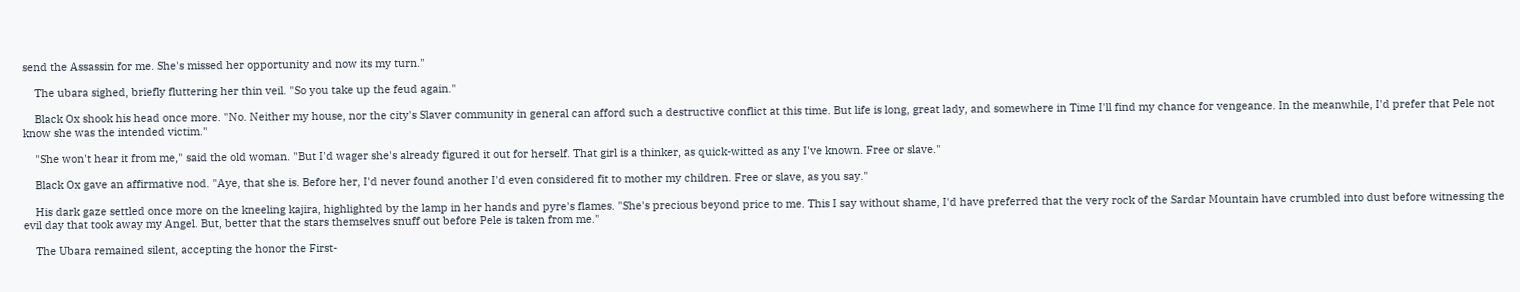send the Assassin for me. She's missed her opportunity and now its my turn."

    The ubara sighed, briefly fluttering her thin veil. "So you take up the feud again."

    Black Ox shook his head once more. "No. Neither my house, nor the city's Slaver community in general can afford such a destructive conflict at this time. But life is long, great lady, and somewhere in Time I'll find my chance for vengeance. In the meanwhile, I'd prefer that Pele not know she was the intended victim."

    "She won't hear it from me," said the old woman. "But I'd wager she's already figured it out for herself. That girl is a thinker, as quick-witted as any I've known. Free or slave."

    Black Ox gave an affirmative nod. "Aye, that she is. Before her, I'd never found another I'd even considered fit to mother my children. Free or slave, as you say."

    His dark gaze settled once more on the kneeling kajira, highlighted by the lamp in her hands and pyre's flames. "She's precious beyond price to me. This I say without shame, I'd have preferred that the very rock of the Sardar Mountain have crumbled into dust before witnessing the evil day that took away my Angel. But, better that the stars themselves snuff out before Pele is taken from me."

    The Ubara remained silent, accepting the honor the First-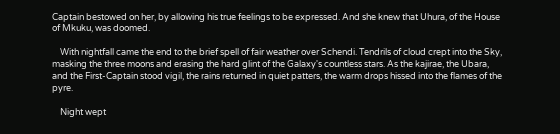Captain bestowed on her, by allowing his true feelings to be expressed. And she knew that Uhura, of the House of Mkuku, was doomed.

    With nightfall came the end to the brief spell of fair weather over Schendi. Tendrils of cloud crept into the Sky, masking the three moons and erasing the hard glint of the Galaxy's countless stars. As the kajirae, the Ubara, and the First-Captain stood vigil, the rains returned in quiet patters, the warm drops hissed into the flames of the pyre.

    Night wept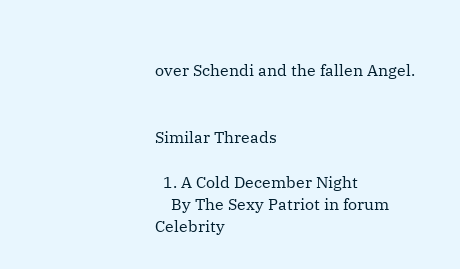over Schendi and the fallen Angel.


Similar Threads

  1. A Cold December Night
    By The Sexy Patriot in forum Celebrity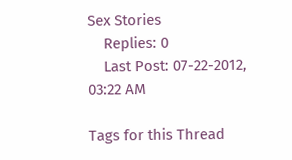Sex Stories
    Replies: 0
    Last Post: 07-22-2012, 03:22 AM

Tags for this Thread